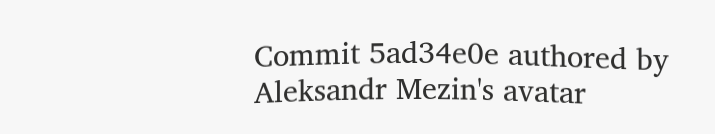Commit 5ad34e0e authored by Aleksandr Mezin's avatar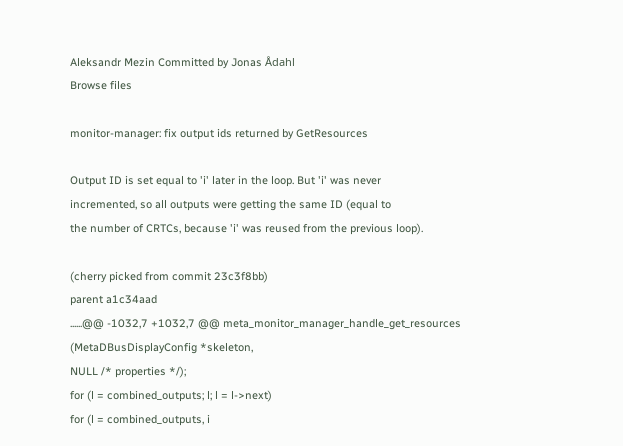Aleksandr Mezin Committed by Jonas Ådahl
Browse files

monitor-manager: fix output ids returned by GetResources

Output ID is set equal to 'i' later in the loop. But 'i' was never
incremented, so all outputs were getting the same ID (equal to
the number of CRTCs, because 'i' was reused from the previous loop).

(cherry picked from commit 23c3f8bb)
parent a1c34aad
......@@ -1032,7 +1032,7 @@ meta_monitor_manager_handle_get_resources (MetaDBusDisplayConfig *skeleton,
NULL /* properties */);
for (l = combined_outputs; l; l = l->next)
for (l = combined_outputs, i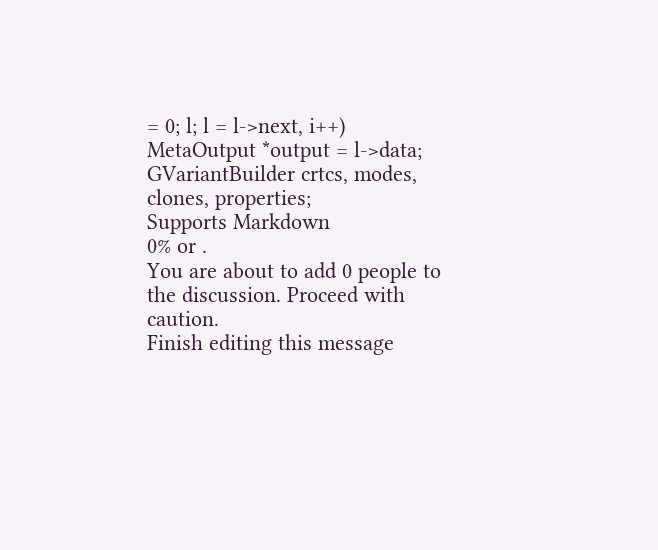= 0; l; l = l->next, i++)
MetaOutput *output = l->data;
GVariantBuilder crtcs, modes, clones, properties;
Supports Markdown
0% or .
You are about to add 0 people to the discussion. Proceed with caution.
Finish editing this message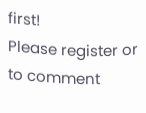first!
Please register or to comment